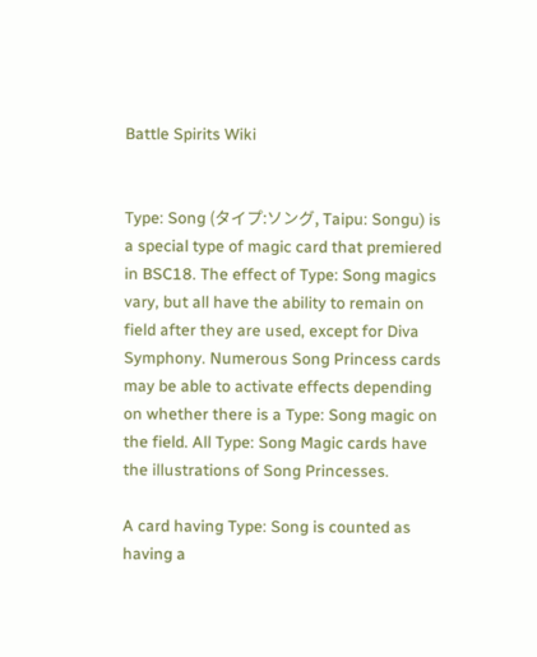Battle Spirits Wiki


Type: Song (タイプ:ソング, Taipu: Songu) is a special type of magic card that premiered in BSC18. The effect of Type: Song magics vary, but all have the ability to remain on field after they are used, except for Diva Symphony. Numerous Song Princess cards may be able to activate effects depending on whether there is a Type: Song magic on the field. All Type: Song Magic cards have the illustrations of Song Princesses.

A card having Type: Song is counted as having a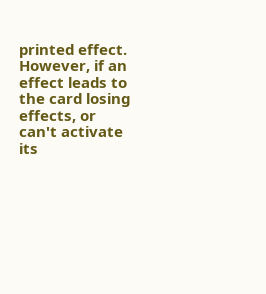printed effect. However, if an effect leads to the card losing effects, or can't activate its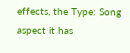effects, the Type: Song aspect it has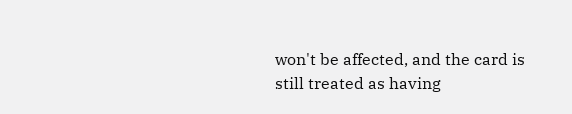won't be affected, and the card is still treated as having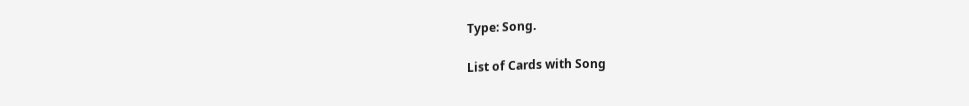Type: Song.

List of Cards with Song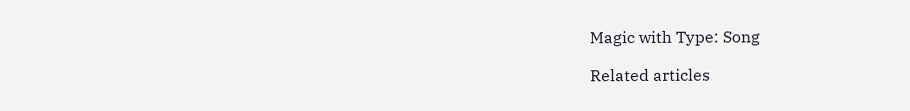Magic with Type: Song

Related articles